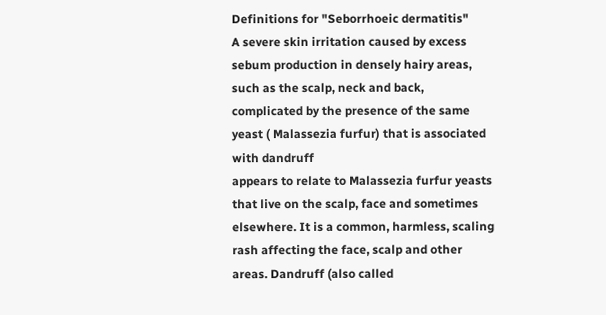Definitions for "Seborrhoeic dermatitis"
A severe skin irritation caused by excess sebum production in densely hairy areas, such as the scalp, neck and back, complicated by the presence of the same yeast ( Malassezia furfur) that is associated with dandruff
appears to relate to Malassezia furfur yeasts that live on the scalp, face and sometimes elsewhere. It is a common, harmless, scaling rash affecting the face, scalp and other areas. Dandruff (also called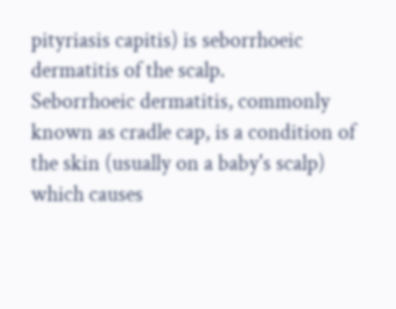pityriasis capitis) is seborrhoeic dermatitis of the scalp.
Seborrhoeic dermatitis, commonly known as cradle cap, is a condition of the skin (usually on a baby's scalp) which causes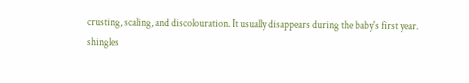crusting, scaling, and discolouration. It usually disappears during the baby's first year.
shingles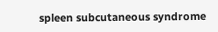spleen subcutaneous syndrome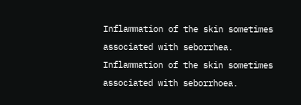Inflammation of the skin sometimes associated with seborrhea.
Inflammation of the skin sometimes associated with seborrhoea.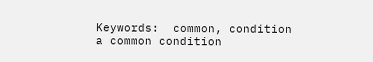Keywords:  common, condition
a common condition